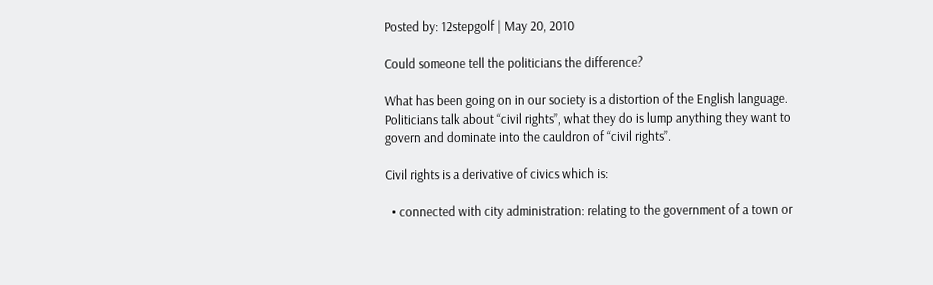Posted by: 12stepgolf | May 20, 2010

Could someone tell the politicians the difference?

What has been going on in our society is a distortion of the English language.  Politicians talk about “civil rights”, what they do is lump anything they want to govern and dominate into the cauldron of “civil rights”.

Civil rights is a derivative of civics which is:

  • connected with city administration: relating to the government of a town or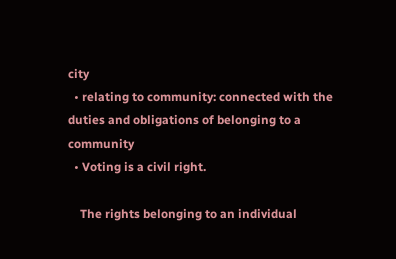city
  • relating to community: connected with the duties and obligations of belonging to a community
  • Voting is a civil right.

    The rights belonging to an individual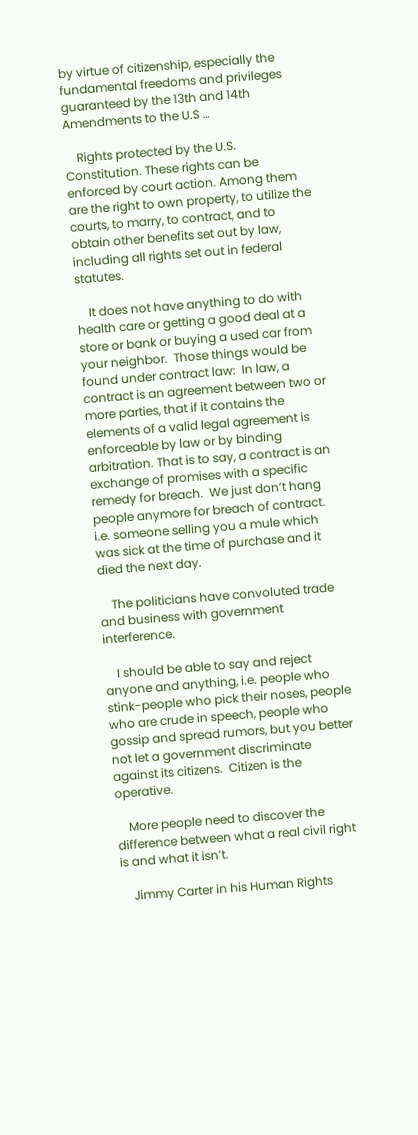by virtue of citizenship, especially the fundamental freedoms and privileges guaranteed by the 13th and 14th Amendments to the U.S …

    Rights protected by the U.S. Constitution. These rights can be enforced by court action. Among them are the right to own property, to utilize the courts, to marry, to contract, and to obtain other benefits set out by law, including all rights set out in federal statutes.

    It does not have anything to do with health care or getting a good deal at a store or bank or buying a used car from your neighbor.  Those things would be found under contract law:  In law, a contract is an agreement between two or more parties, that if it contains the elements of a valid legal agreement is enforceable by law or by binding arbitration. That is to say, a contract is an exchange of promises with a specific remedy for breach.  We just don’t hang people anymore for breach of contract. i.e. someone selling you a mule which was sick at the time of purchase and it died the next day.

    The politicians have convoluted trade and business with government interference.

    I should be able to say and reject anyone and anything, i.e. people who stink-people who pick their noses, people who are crude in speech, people who gossip and spread rumors, but you better not let a government discriminate against its citizens.  Citizen is the operative.

    More people need to discover the difference between what a real civil right is and what it isn’t.

    Jimmy Carter in his Human Rights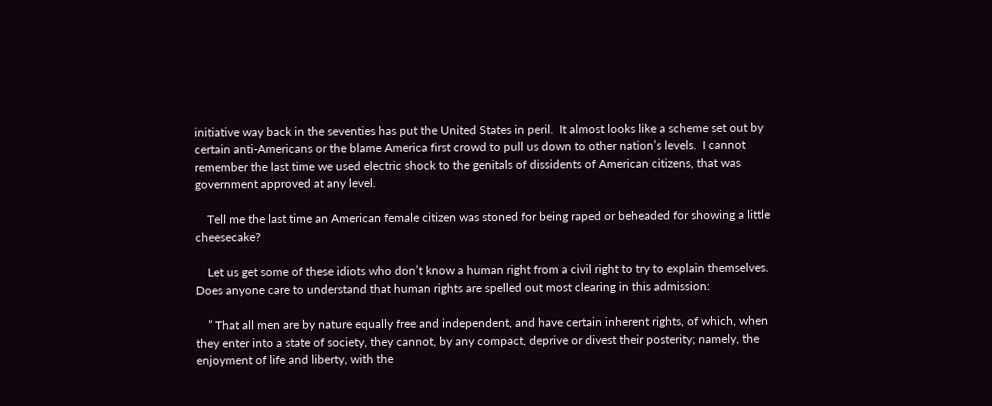initiative way back in the seventies has put the United States in peril.  It almost looks like a scheme set out by certain anti-Americans or the blame America first crowd to pull us down to other nation’s levels.  I cannot remember the last time we used electric shock to the genitals of dissidents of American citizens, that was government approved at any level.

    Tell me the last time an American female citizen was stoned for being raped or beheaded for showing a little cheesecake?

    Let us get some of these idiots who don’t know a human right from a civil right to try to explain themselves.  Does anyone care to understand that human rights are spelled out most clearing in this admission:

    ” That all men are by nature equally free and independent, and have certain inherent rights, of which, when they enter into a state of society, they cannot, by any compact, deprive or divest their posterity; namely, the enjoyment of life and liberty, with the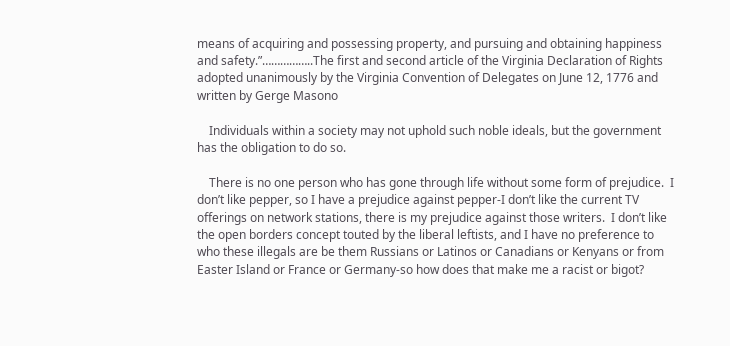means of acquiring and possessing property, and pursuing and obtaining happiness and safety.”……………..The first and second article of the Virginia Declaration of Rights adopted unanimously by the Virginia Convention of Delegates on June 12, 1776 and written by Gerge Masono

    Individuals within a society may not uphold such noble ideals, but the government has the obligation to do so.

    There is no one person who has gone through life without some form of prejudice.  I don’t like pepper, so I have a prejudice against pepper-I don’t like the current TV offerings on network stations, there is my prejudice against those writers.  I don’t like the open borders concept touted by the liberal leftists, and I have no preference to who these illegals are be them Russians or Latinos or Canadians or Kenyans or from Easter Island or France or Germany-so how does that make me a racist or bigot?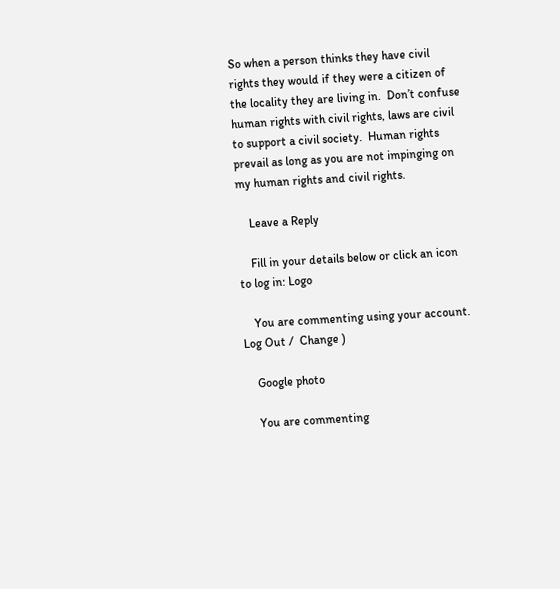So when a person thinks they have civil rights they would if they were a citizen of the locality they are living in.  Don’t confuse human rights with civil rights, laws are civil to support a civil society.  Human rights prevail as long as you are not impinging on my human rights and civil rights.

    Leave a Reply

    Fill in your details below or click an icon to log in: Logo

    You are commenting using your account. Log Out /  Change )

    Google photo

    You are commenting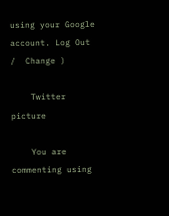using your Google account. Log Out /  Change )

    Twitter picture

    You are commenting using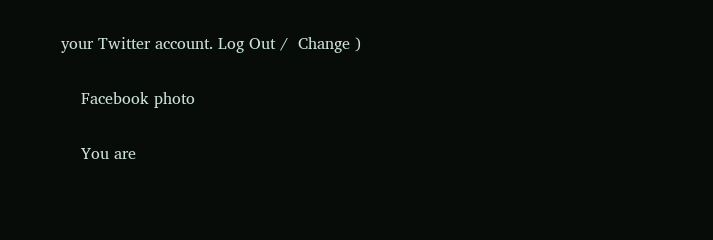your Twitter account. Log Out /  Change )

    Facebook photo

    You are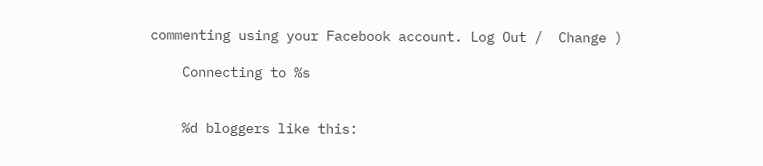commenting using your Facebook account. Log Out /  Change )

    Connecting to %s


    %d bloggers like this: